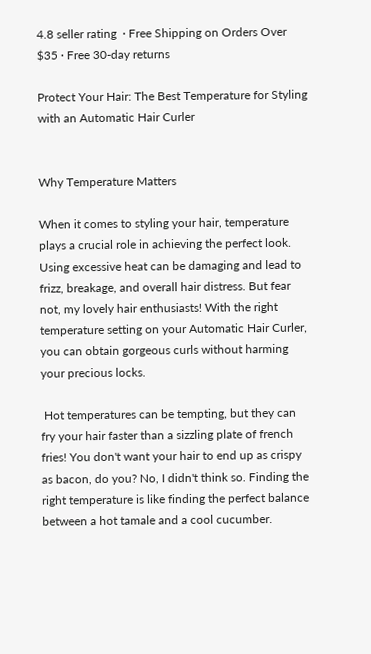4.8 seller rating  · Free Shipping on Orders Over $35 · Free 30-day returns

Protect Your Hair: The Best Temperature for Styling with an Automatic Hair Curler


Why Temperature Matters

When it comes to styling your hair, temperature plays a crucial role in achieving the perfect look. Using excessive heat can be damaging and lead to frizz, breakage, and overall hair distress. But fear not, my lovely hair enthusiasts! With the right temperature setting on your Automatic Hair Curler, you can obtain gorgeous curls without harming your precious locks.

 Hot temperatures can be tempting, but they can fry your hair faster than a sizzling plate of french fries! You don't want your hair to end up as crispy as bacon, do you? No, I didn't think so. Finding the right temperature is like finding the perfect balance between a hot tamale and a cool cucumber.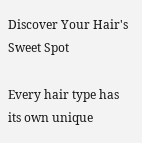Discover Your Hair's Sweet Spot

Every hair type has its own unique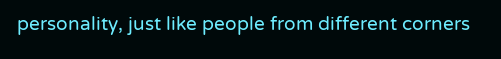personality, just like people from different corners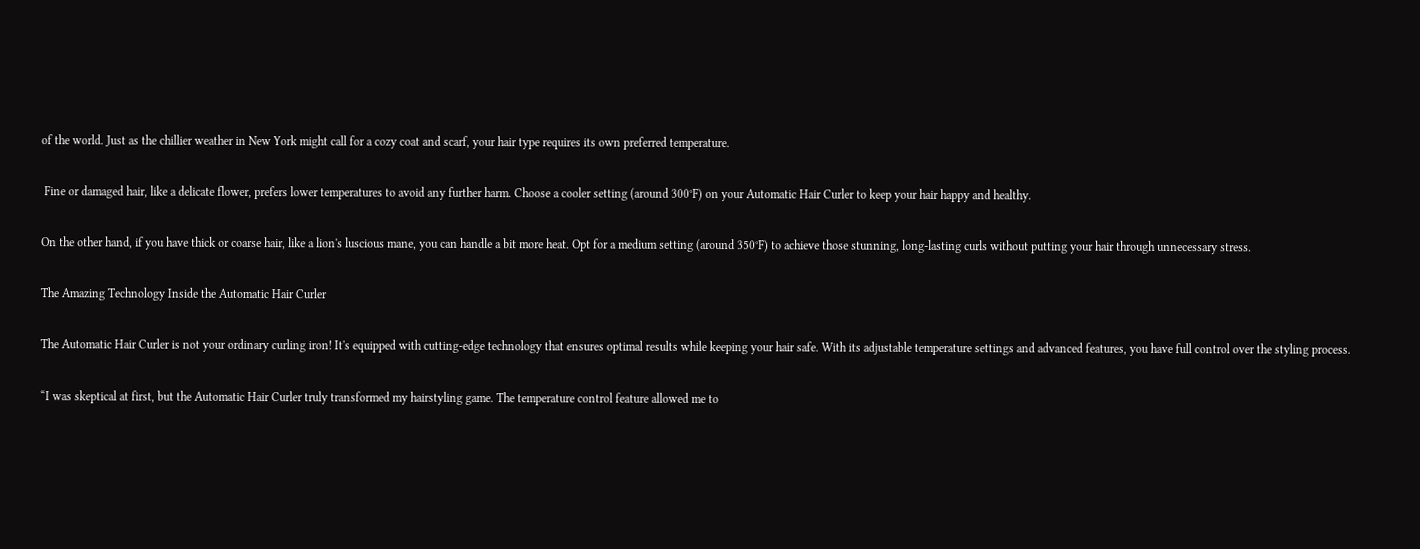of the world. Just as the chillier weather in New York might call for a cozy coat and scarf, your hair type requires its own preferred temperature.

 Fine or damaged hair, like a delicate flower, prefers lower temperatures to avoid any further harm. Choose a cooler setting (around 300°F) on your Automatic Hair Curler to keep your hair happy and healthy.

On the other hand, if you have thick or coarse hair, like a lion's luscious mane, you can handle a bit more heat. Opt for a medium setting (around 350°F) to achieve those stunning, long-lasting curls without putting your hair through unnecessary stress.

The Amazing Technology Inside the Automatic Hair Curler

The Automatic Hair Curler is not your ordinary curling iron! It's equipped with cutting-edge technology that ensures optimal results while keeping your hair safe. With its adjustable temperature settings and advanced features, you have full control over the styling process.

“I was skeptical at first, but the Automatic Hair Curler truly transformed my hairstyling game. The temperature control feature allowed me to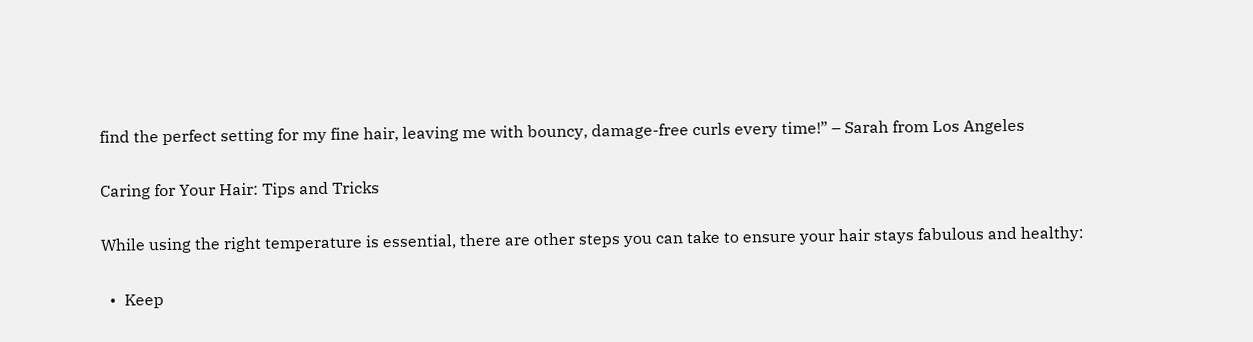find the perfect setting for my fine hair, leaving me with bouncy, damage-free curls every time!” – Sarah from Los Angeles

Caring for Your Hair: Tips and Tricks

While using the right temperature is essential, there are other steps you can take to ensure your hair stays fabulous and healthy:

  •  Keep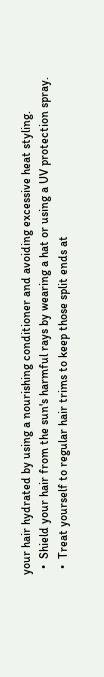your hair hydrated by using a nourishing conditioner and avoiding excessive heat styling.
  •  Shield your hair from the sun's harmful rays by wearing a hat or using a UV protection spray.
  •  Treat yourself to regular hair trims to keep those split ends at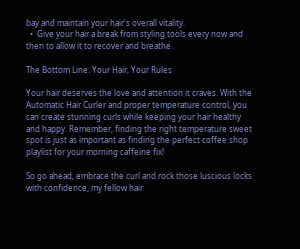bay and maintain your hair's overall vitality.
  •  Give your hair a break from styling tools every now and then to allow it to recover and breathe.

The Bottom Line: Your Hair, Your Rules

Your hair deserves the love and attention it craves. With the Automatic Hair Curler and proper temperature control, you can create stunning curls while keeping your hair healthy and happy. Remember, finding the right temperature sweet spot is just as important as finding the perfect coffee shop playlist for your morning caffeine fix!

So go ahead, embrace the curl and rock those luscious locks with confidence, my fellow hair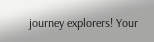journey explorers! Your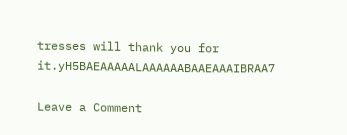tresses will thank you for it.yH5BAEAAAAALAAAAAABAAEAAAIBRAA7

Leave a Comment